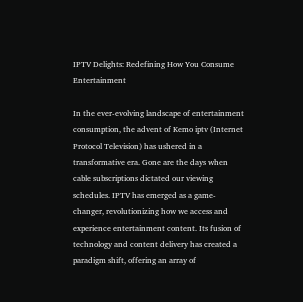IPTV Delights: Redefining How You Consume Entertainment

In the ever-evolving landscape of entertainment consumption, the advent of Kemo iptv (Internet Protocol Television) has ushered in a transformative era. Gone are the days when cable subscriptions dictated our viewing schedules. IPTV has emerged as a game-changer, revolutionizing how we access and experience entertainment content. Its fusion of technology and content delivery has created a paradigm shift, offering an array of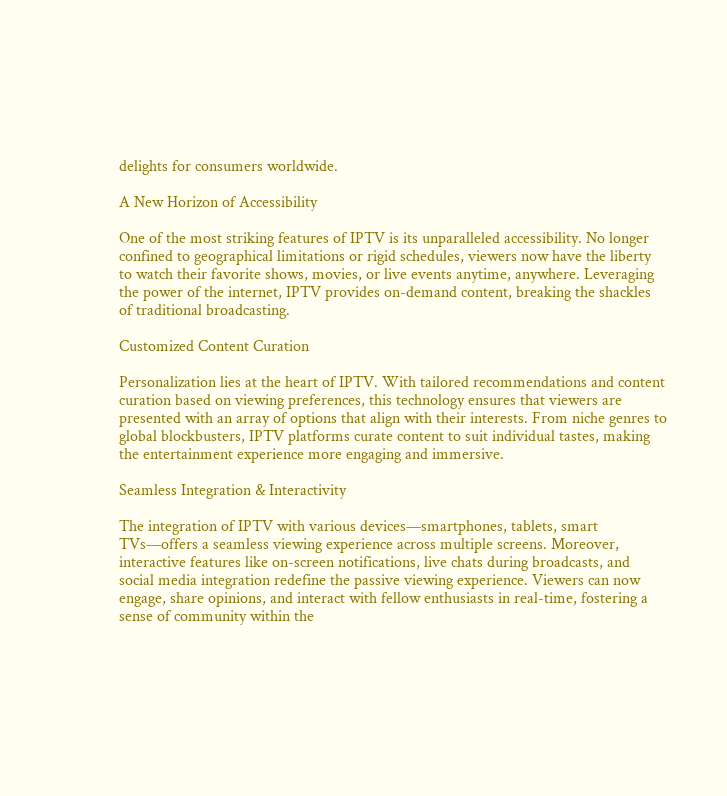delights for consumers worldwide.

A New Horizon of Accessibility

One of the most striking features of IPTV is its unparalleled accessibility. No longer confined to geographical limitations or rigid schedules, viewers now have the liberty to watch their favorite shows, movies, or live events anytime, anywhere. Leveraging the power of the internet, IPTV provides on-demand content, breaking the shackles of traditional broadcasting.

Customized Content Curation

Personalization lies at the heart of IPTV. With tailored recommendations and content curation based on viewing preferences, this technology ensures that viewers are presented with an array of options that align with their interests. From niche genres to global blockbusters, IPTV platforms curate content to suit individual tastes, making the entertainment experience more engaging and immersive.

Seamless Integration & Interactivity

The integration of IPTV with various devices—smartphones, tablets, smart TVs—offers a seamless viewing experience across multiple screens. Moreover, interactive features like on-screen notifications, live chats during broadcasts, and social media integration redefine the passive viewing experience. Viewers can now engage, share opinions, and interact with fellow enthusiasts in real-time, fostering a sense of community within the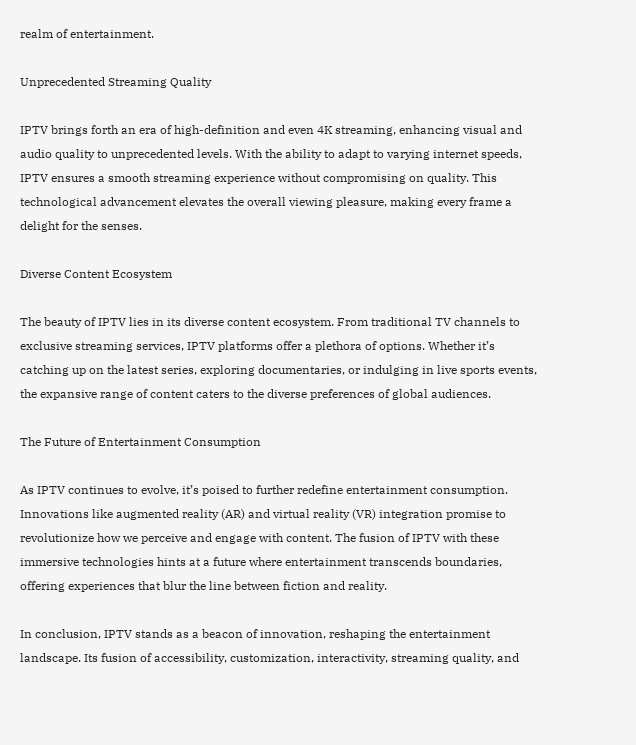realm of entertainment.

Unprecedented Streaming Quality

IPTV brings forth an era of high-definition and even 4K streaming, enhancing visual and audio quality to unprecedented levels. With the ability to adapt to varying internet speeds, IPTV ensures a smooth streaming experience without compromising on quality. This technological advancement elevates the overall viewing pleasure, making every frame a delight for the senses.

Diverse Content Ecosystem

The beauty of IPTV lies in its diverse content ecosystem. From traditional TV channels to exclusive streaming services, IPTV platforms offer a plethora of options. Whether it’s catching up on the latest series, exploring documentaries, or indulging in live sports events, the expansive range of content caters to the diverse preferences of global audiences.

The Future of Entertainment Consumption

As IPTV continues to evolve, it’s poised to further redefine entertainment consumption. Innovations like augmented reality (AR) and virtual reality (VR) integration promise to revolutionize how we perceive and engage with content. The fusion of IPTV with these immersive technologies hints at a future where entertainment transcends boundaries, offering experiences that blur the line between fiction and reality.

In conclusion, IPTV stands as a beacon of innovation, reshaping the entertainment landscape. Its fusion of accessibility, customization, interactivity, streaming quality, and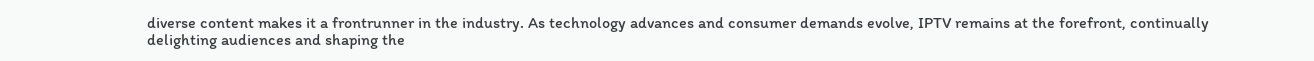diverse content makes it a frontrunner in the industry. As technology advances and consumer demands evolve, IPTV remains at the forefront, continually delighting audiences and shaping the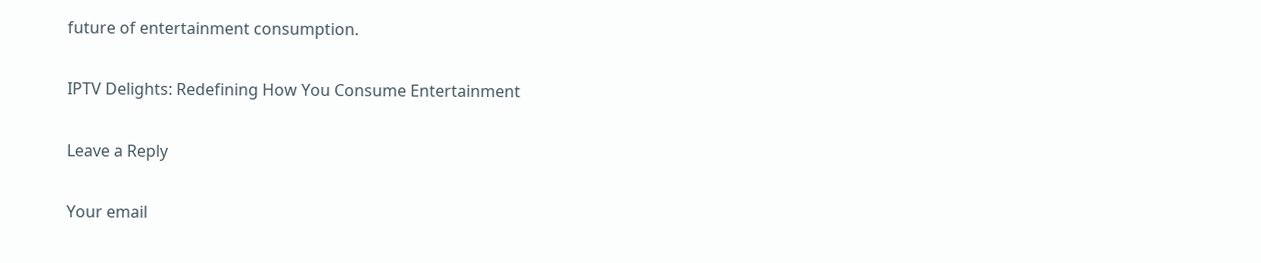future of entertainment consumption.

IPTV Delights: Redefining How You Consume Entertainment

Leave a Reply

Your email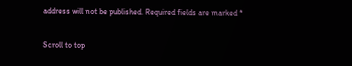address will not be published. Required fields are marked *

Scroll to top